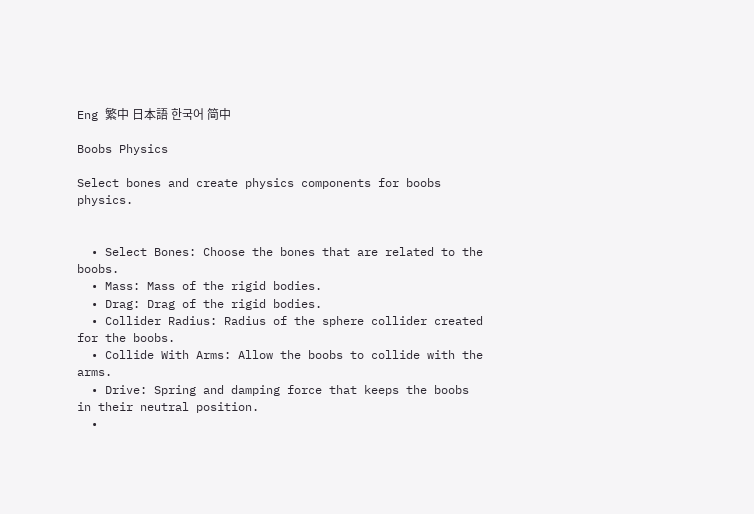Eng 繁中 日本語 한국어 简中

Boobs Physics

Select bones and create physics components for boobs physics.


  • Select Bones: Choose the bones that are related to the boobs.
  • Mass: Mass of the rigid bodies.
  • Drag: Drag of the rigid bodies.
  • Collider Radius: Radius of the sphere collider created for the boobs.
  • Collide With Arms: Allow the boobs to collide with the arms.
  • Drive: Spring and damping force that keeps the boobs in their neutral position.
  •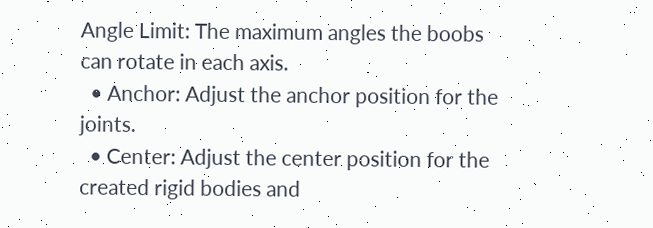Angle Limit: The maximum angles the boobs can rotate in each axis.
  • Anchor: Adjust the anchor position for the joints.
  • Center: Adjust the center position for the created rigid bodies and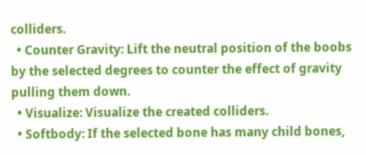colliders.
  • Counter Gravity: Lift the neutral position of the boobs by the selected degrees to counter the effect of gravity pulling them down.
  • Visualize: Visualize the created colliders.
  • Softbody: If the selected bone has many child bones,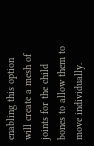enabling this option will create a mesh of joints for the child bones to allow them to move individually.